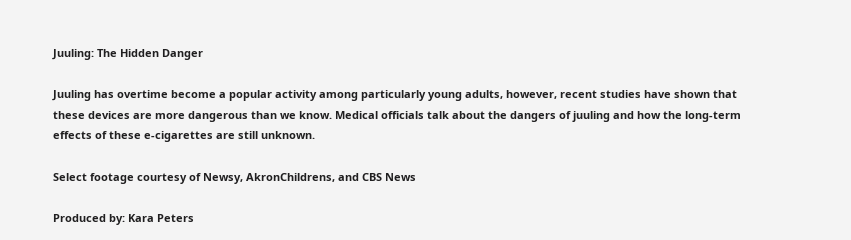Juuling: The Hidden Danger

Juuling has overtime become a popular activity among particularly young adults, however, recent studies have shown that these devices are more dangerous than we know. Medical officials talk about the dangers of juuling and how the long-term effects of these e-cigarettes are still unknown.

Select footage courtesy of Newsy, AkronChildrens, and CBS News

Produced by: Kara Peters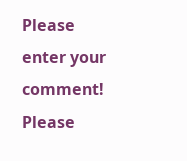Please enter your comment!
Please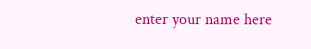enter your name here